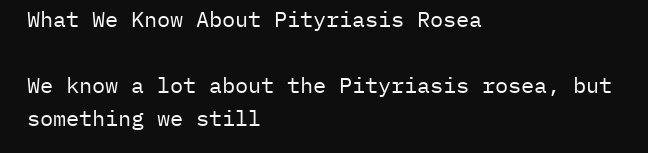What We Know About Pityriasis Rosea

We know a lot about the Pityriasis rosea, but something we still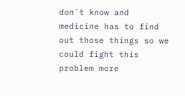don`t know and medicine has to find out those things so we could fight this problem more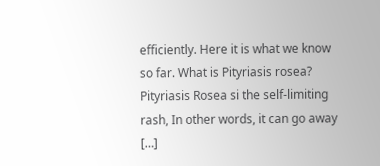efficiently. Here it is what we know so far. What is Pityriasis rosea? Pityriasis Rosea si the self-limiting rash, In other words, it can go away […]